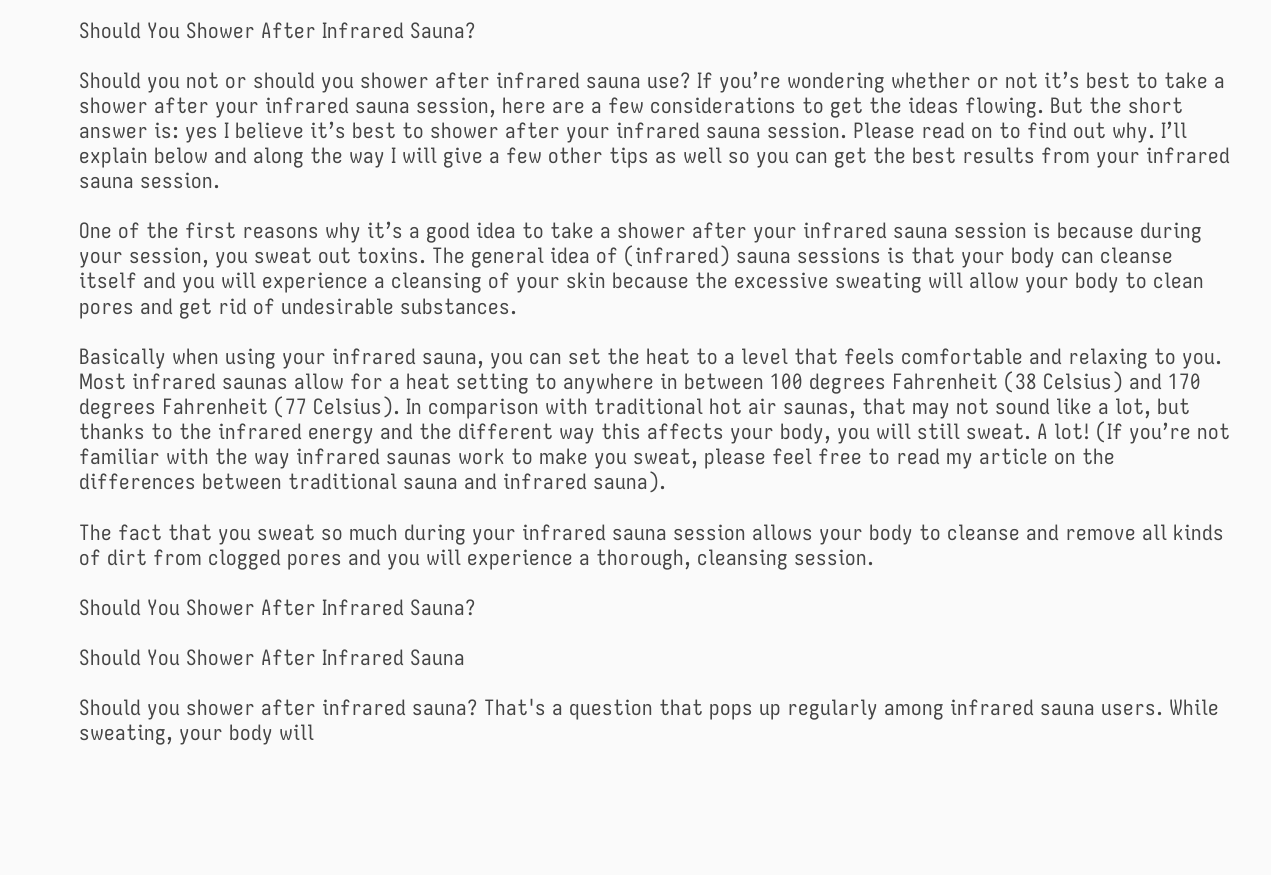Should You Shower After Infrared Sauna?

Should you not or should you shower after infrared sauna use? If you’re wondering whether or not it’s best to take a shower after your infrared sauna session, here are a few considerations to get the ideas flowing. But the short answer is: yes I believe it’s best to shower after your infrared sauna session. Please read on to find out why. I’ll explain below and along the way I will give a few other tips as well so you can get the best results from your infrared sauna session.

One of the first reasons why it’s a good idea to take a shower after your infrared sauna session is because during your session, you sweat out toxins. The general idea of (infrared) sauna sessions is that your body can cleanse itself and you will experience a cleansing of your skin because the excessive sweating will allow your body to clean pores and get rid of undesirable substances.

Basically when using your infrared sauna, you can set the heat to a level that feels comfortable and relaxing to you. Most infrared saunas allow for a heat setting to anywhere in between 100 degrees Fahrenheit (38 Celsius) and 170 degrees Fahrenheit (77 Celsius). In comparison with traditional hot air saunas, that may not sound like a lot, but thanks to the infrared energy and the different way this affects your body, you will still sweat. A lot! (If you’re not familiar with the way infrared saunas work to make you sweat, please feel free to read my article on the differences between traditional sauna and infrared sauna).

The fact that you sweat so much during your infrared sauna session allows your body to cleanse and remove all kinds of dirt from clogged pores and you will experience a thorough, cleansing session.

Should You Shower After Infrared Sauna?

Should You Shower After Infrared Sauna

Should you shower after infrared sauna? That's a question that pops up regularly among infrared sauna users. While sweating, your body will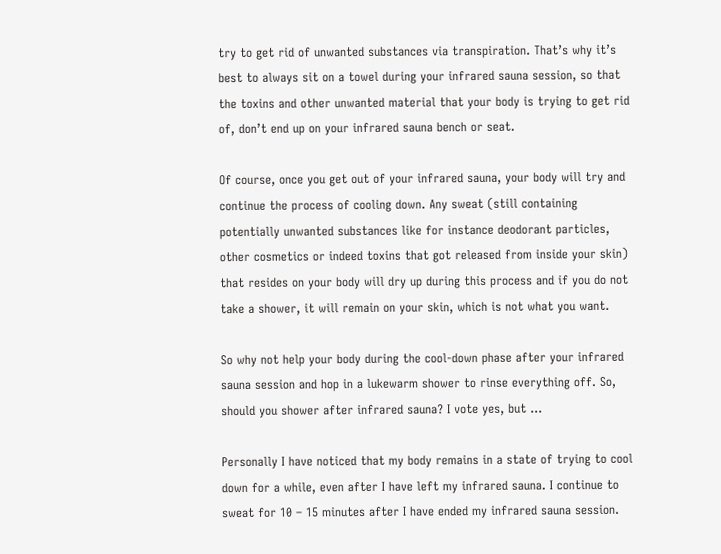try to get rid of unwanted substances via transpiration. That’s why it’s best to always sit on a towel during your infrared sauna session, so that the toxins and other unwanted material that your body is trying to get rid of, don’t end up on your infrared sauna bench or seat.

Of course, once you get out of your infrared sauna, your body will try and continue the process of cooling down. Any sweat (still containing potentially unwanted substances like for instance deodorant particles, other cosmetics or indeed toxins that got released from inside your skin) that resides on your body will dry up during this process and if you do not take a shower, it will remain on your skin, which is not what you want.

So why not help your body during the cool-down phase after your infrared sauna session and hop in a lukewarm shower to rinse everything off. So, should you shower after infrared sauna? I vote yes, but ...

Personally I have noticed that my body remains in a state of trying to cool down for a while, even after I have left my infrared sauna. I continue to sweat for 10 – 15 minutes after I have ended my infrared sauna session.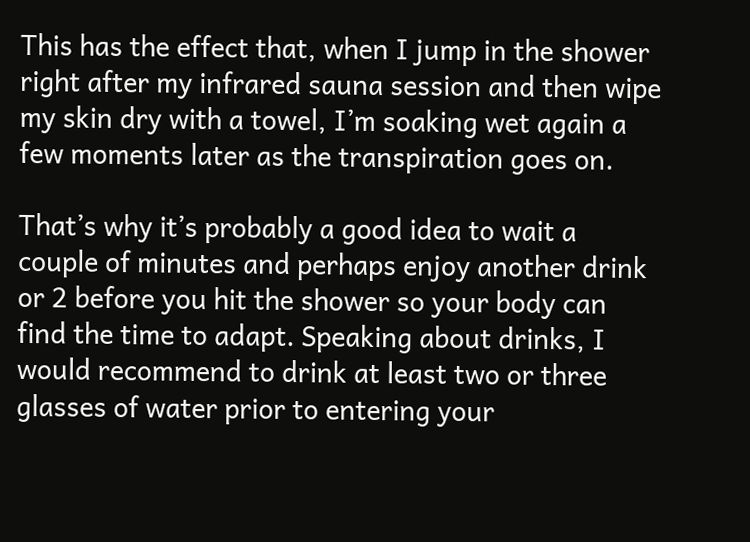This has the effect that, when I jump in the shower right after my infrared sauna session and then wipe my skin dry with a towel, I’m soaking wet again a few moments later as the transpiration goes on.

That’s why it’s probably a good idea to wait a couple of minutes and perhaps enjoy another drink or 2 before you hit the shower so your body can find the time to adapt. Speaking about drinks, I would recommend to drink at least two or three glasses of water prior to entering your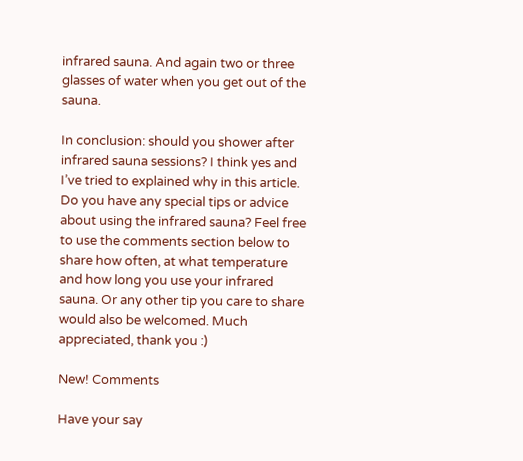infrared sauna. And again two or three glasses of water when you get out of the sauna.

In conclusion: should you shower after infrared sauna sessions? I think yes and I’ve tried to explained why in this article. Do you have any special tips or advice about using the infrared sauna? Feel free to use the comments section below to share how often, at what temperature and how long you use your infrared sauna. Or any other tip you care to share would also be welcomed. Much appreciated, thank you :)

New! Comments

Have your say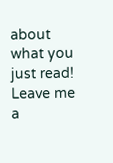about what you just read! Leave me a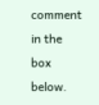comment in the box below.